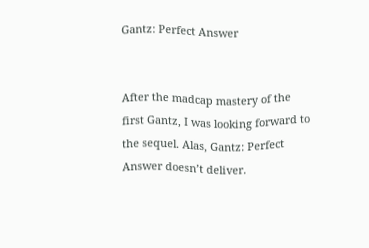Gantz: Perfect Answer


After the madcap mastery of the first Gantz, I was looking forward to the sequel. Alas, Gantz: Perfect Answer doesn’t deliver.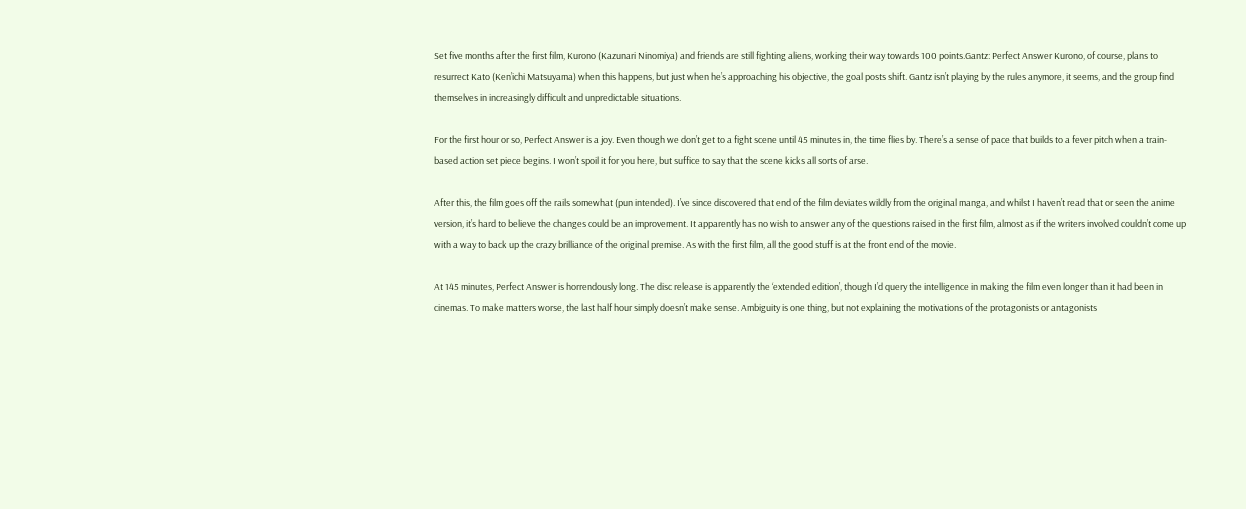Set five months after the first film, Kurono (Kazunari Ninomiya) and friends are still fighting aliens, working their way towards 100 points.Gantz: Perfect Answer Kurono, of course, plans to resurrect Kato (Ken’ichi Matsuyama) when this happens, but just when he’s approaching his objective, the goal posts shift. Gantz isn’t playing by the rules anymore, it seems, and the group find themselves in increasingly difficult and unpredictable situations.

For the first hour or so, Perfect Answer is a joy. Even though we don’t get to a fight scene until 45 minutes in, the time flies by. There’s a sense of pace that builds to a fever pitch when a train-based action set piece begins. I won’t spoil it for you here, but suffice to say that the scene kicks all sorts of arse.

After this, the film goes off the rails somewhat (pun intended). I’ve since discovered that end of the film deviates wildly from the original manga, and whilst I haven’t read that or seen the anime version, it’s hard to believe the changes could be an improvement. It apparently has no wish to answer any of the questions raised in the first film, almost as if the writers involved couldn’t come up with a way to back up the crazy brilliance of the original premise. As with the first film, all the good stuff is at the front end of the movie.

At 145 minutes, Perfect Answer is horrendously long. The disc release is apparently the ‘extended edition’, though I’d query the intelligence in making the film even longer than it had been in cinemas. To make matters worse, the last half hour simply doesn’t make sense. Ambiguity is one thing, but not explaining the motivations of the protagonists or antagonists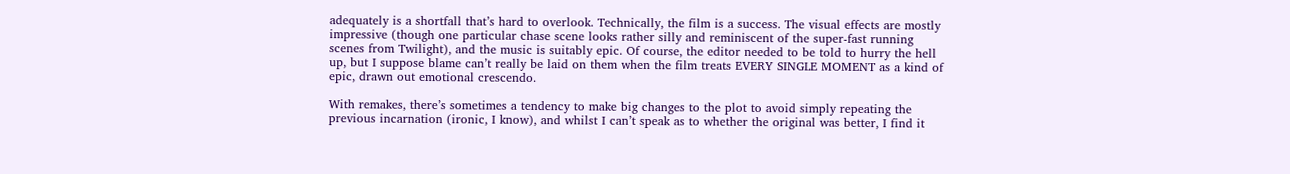adequately is a shortfall that’s hard to overlook. Technically, the film is a success. The visual effects are mostly impressive (though one particular chase scene looks rather silly and reminiscent of the super-fast running scenes from Twilight), and the music is suitably epic. Of course, the editor needed to be told to hurry the hell up, but I suppose blame can’t really be laid on them when the film treats EVERY SINGLE MOMENT as a kind of epic, drawn out emotional crescendo.

With remakes, there’s sometimes a tendency to make big changes to the plot to avoid simply repeating the previous incarnation (ironic, I know), and whilst I can’t speak as to whether the original was better, I find it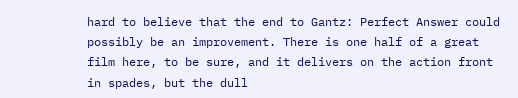hard to believe that the end to Gantz: Perfect Answer could possibly be an improvement. There is one half of a great film here, to be sure, and it delivers on the action front in spades, but the dull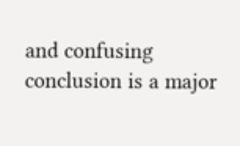and confusing conclusion is a major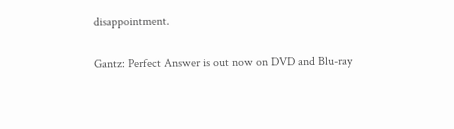disappointment.

Gantz: Perfect Answer is out now on DVD and Blu-ray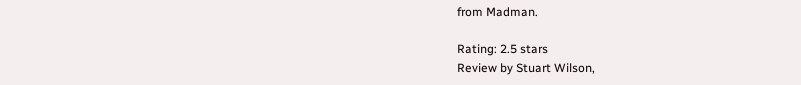from Madman.

Rating: 2.5 stars
Review by Stuart Wilson,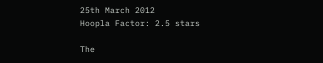25th March 2012
Hoopla Factor: 2.5 stars

The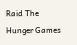Raid The Hunger Games